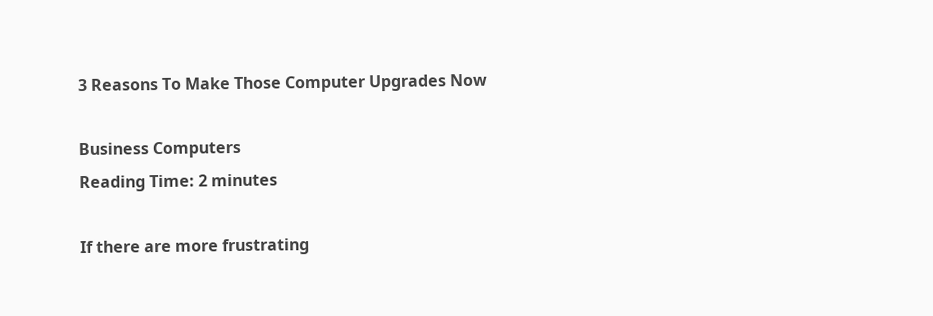3 Reasons To Make Those Computer Upgrades Now

Business Computers
Reading Time: 2 minutes

If there are more frustrating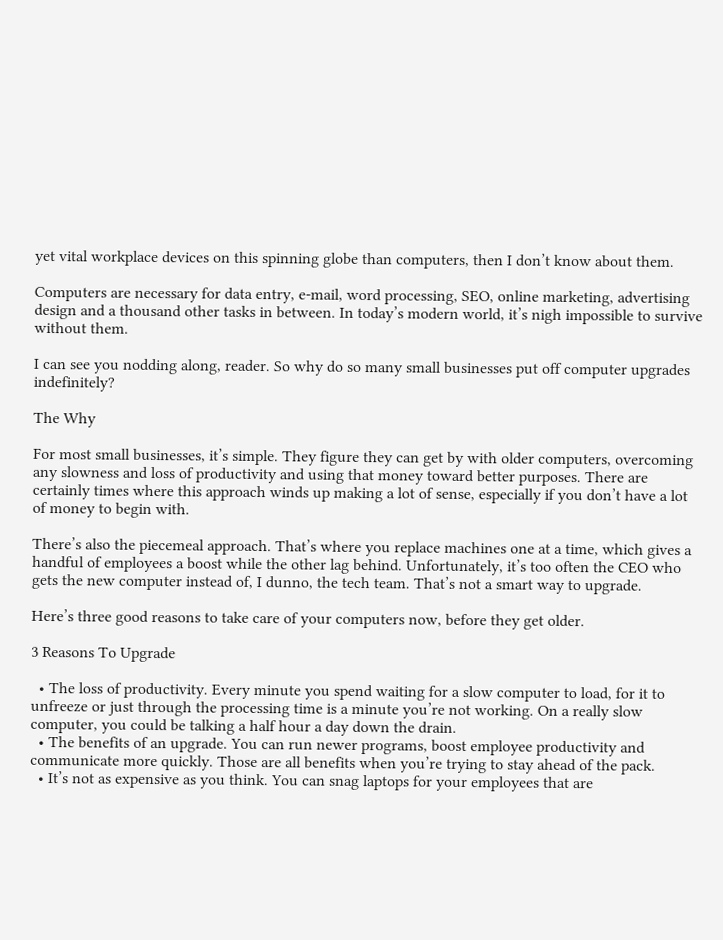yet vital workplace devices on this spinning globe than computers, then I don’t know about them.

Computers are necessary for data entry, e-mail, word processing, SEO, online marketing, advertising design and a thousand other tasks in between. In today’s modern world, it’s nigh impossible to survive without them.

I can see you nodding along, reader. So why do so many small businesses put off computer upgrades indefinitely?

The Why

For most small businesses, it’s simple. They figure they can get by with older computers, overcoming any slowness and loss of productivity and using that money toward better purposes. There are certainly times where this approach winds up making a lot of sense, especially if you don’t have a lot of money to begin with.

There’s also the piecemeal approach. That’s where you replace machines one at a time, which gives a handful of employees a boost while the other lag behind. Unfortunately, it’s too often the CEO who gets the new computer instead of, I dunno, the tech team. That’s not a smart way to upgrade.

Here’s three good reasons to take care of your computers now, before they get older.

3 Reasons To Upgrade

  • The loss of productivity. Every minute you spend waiting for a slow computer to load, for it to unfreeze or just through the processing time is a minute you’re not working. On a really slow computer, you could be talking a half hour a day down the drain.
  • The benefits of an upgrade. You can run newer programs, boost employee productivity and communicate more quickly. Those are all benefits when you’re trying to stay ahead of the pack.
  • It’s not as expensive as you think. You can snag laptops for your employees that are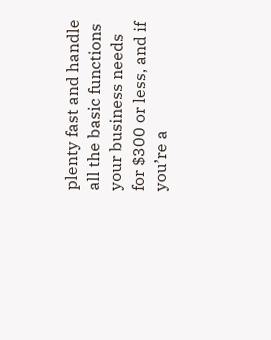plenty fast and handle all the basic functions your business needs for $300 or less, and if you’re a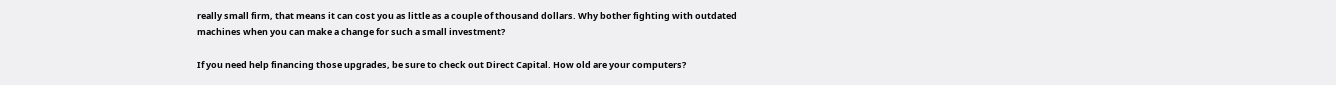really small firm, that means it can cost you as little as a couple of thousand dollars. Why bother fighting with outdated machines when you can make a change for such a small investment?

If you need help financing those upgrades, be sure to check out Direct Capital. How old are your computers?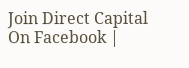Join Direct Capital On Facebook |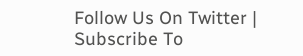Follow Us On Twitter | Subscribe To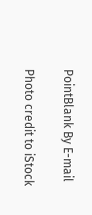PointBlank By E-mail

Photo credit to iStock